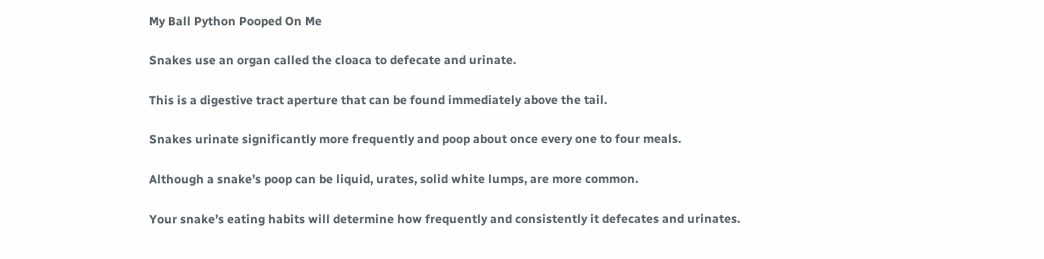My Ball Python Pooped On Me

Snakes use an organ called the cloaca to defecate and urinate.

This is a digestive tract aperture that can be found immediately above the tail.

Snakes urinate significantly more frequently and poop about once every one to four meals.

Although a snake’s poop can be liquid, urates, solid white lumps, are more common.

Your snake’s eating habits will determine how frequently and consistently it defecates and urinates.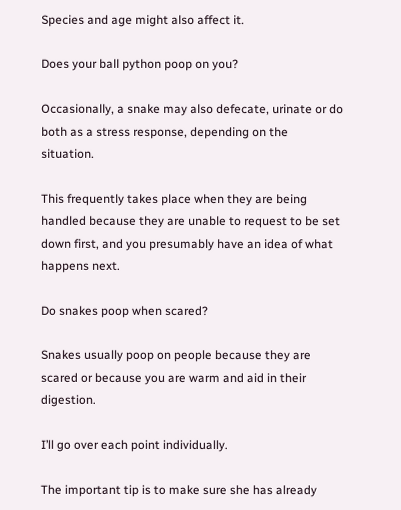Species and age might also affect it.

Does your ball python poop on you?

Occasionally, a snake may also defecate, urinate or do both as a stress response, depending on the situation.

This frequently takes place when they are being handled because they are unable to request to be set down first, and you presumably have an idea of what happens next.

Do snakes poop when scared?

Snakes usually poop on people because they are scared or because you are warm and aid in their digestion.

I’ll go over each point individually.

The important tip is to make sure she has already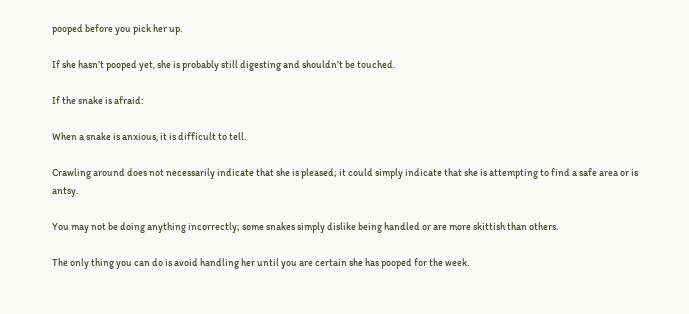pooped before you pick her up.

If she hasn’t pooped yet, she is probably still digesting and shouldn’t be touched.

If the snake is afraid:

When a snake is anxious, it is difficult to tell.

Crawling around does not necessarily indicate that she is pleased; it could simply indicate that she is attempting to find a safe area or is antsy.

You may not be doing anything incorrectly; some snakes simply dislike being handled or are more skittish than others.

The only thing you can do is avoid handling her until you are certain she has pooped for the week.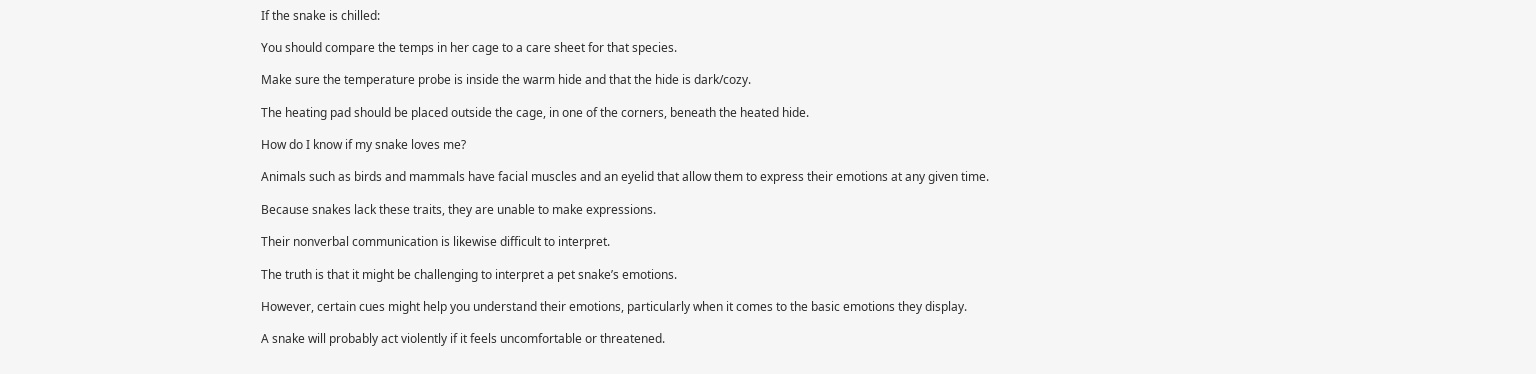If the snake is chilled:

You should compare the temps in her cage to a care sheet for that species.

Make sure the temperature probe is inside the warm hide and that the hide is dark/cozy.

The heating pad should be placed outside the cage, in one of the corners, beneath the heated hide.

How do I know if my snake loves me?

Animals such as birds and mammals have facial muscles and an eyelid that allow them to express their emotions at any given time.

Because snakes lack these traits, they are unable to make expressions.

Their nonverbal communication is likewise difficult to interpret.

The truth is that it might be challenging to interpret a pet snake’s emotions.

However, certain cues might help you understand their emotions, particularly when it comes to the basic emotions they display.

A snake will probably act violently if it feels uncomfortable or threatened.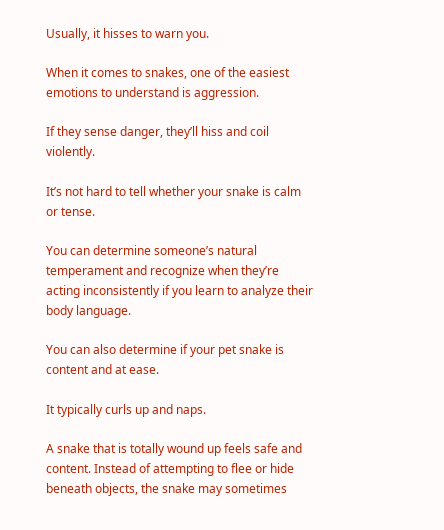Usually, it hisses to warn you.

When it comes to snakes, one of the easiest emotions to understand is aggression.

If they sense danger, they’ll hiss and coil violently.

It’s not hard to tell whether your snake is calm or tense.

You can determine someone’s natural temperament and recognize when they’re acting inconsistently if you learn to analyze their body language.

You can also determine if your pet snake is content and at ease.

It typically curls up and naps.

A snake that is totally wound up feels safe and content. Instead of attempting to flee or hide beneath objects, the snake may sometimes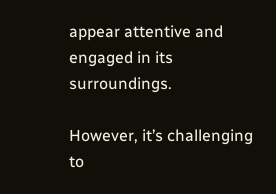appear attentive and engaged in its surroundings.

However, it’s challenging to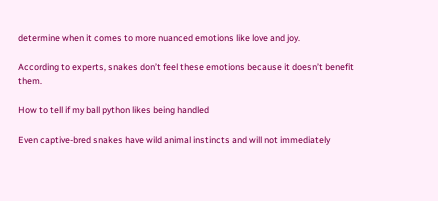determine when it comes to more nuanced emotions like love and joy.

According to experts, snakes don’t feel these emotions because it doesn’t benefit them.

How to tell if my ball python likes being handled

Even captive-bred snakes have wild animal instincts and will not immediately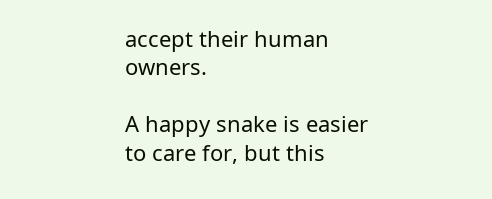accept their human owners.

A happy snake is easier to care for, but this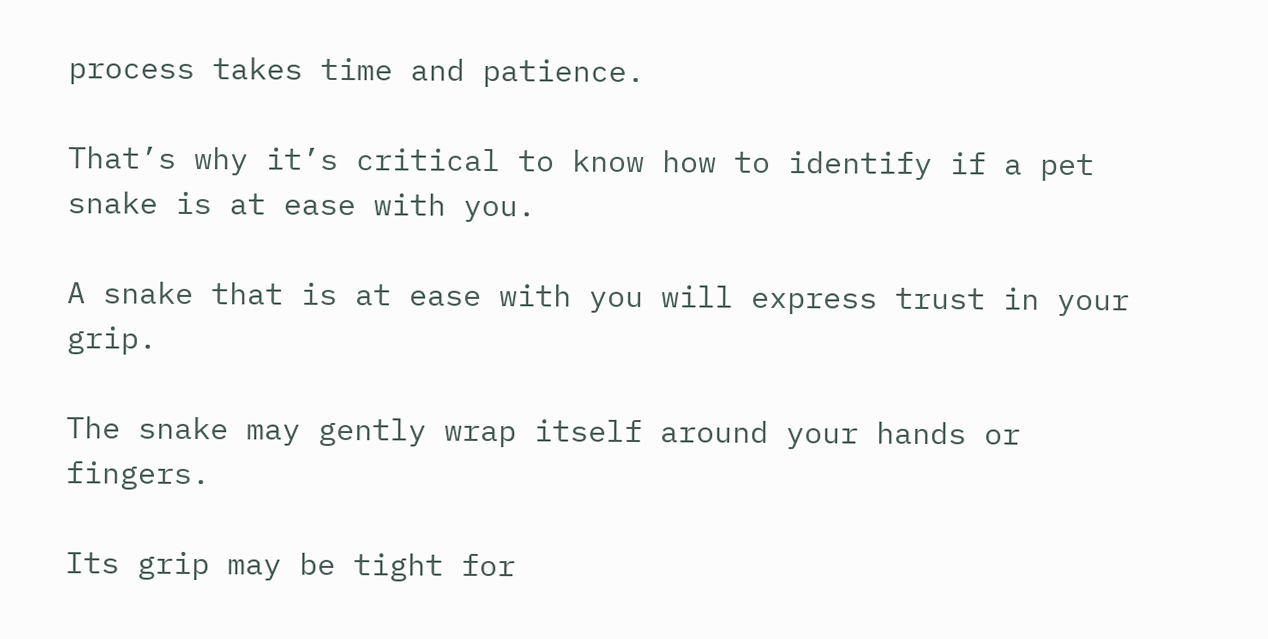process takes time and patience.

That’s why it’s critical to know how to identify if a pet snake is at ease with you.

A snake that is at ease with you will express trust in your grip.

The snake may gently wrap itself around your hands or fingers.

Its grip may be tight for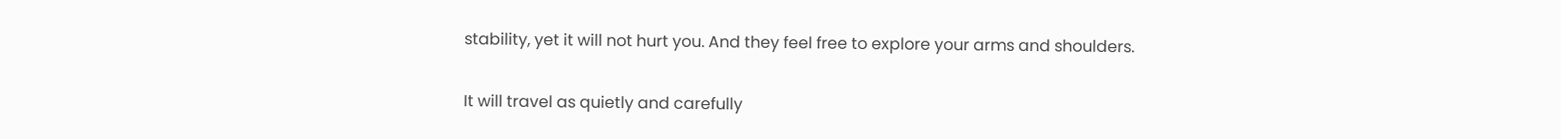stability, yet it will not hurt you. And they feel free to explore your arms and shoulders.

It will travel as quietly and carefully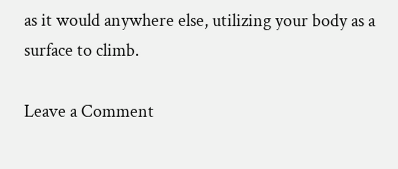as it would anywhere else, utilizing your body as a surface to climb.

Leave a Comment